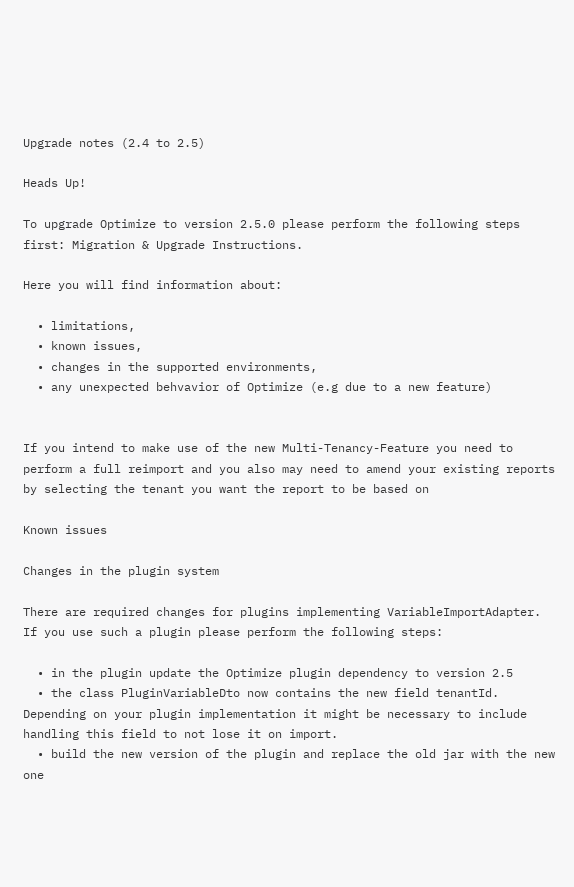Upgrade notes (2.4 to 2.5)

Heads Up!

To upgrade Optimize to version 2.5.0 please perform the following steps first: Migration & Upgrade Instructions.

Here you will find information about:

  • limitations,
  • known issues,
  • changes in the supported environments,
  • any unexpected behvavior of Optimize (e.g due to a new feature)


If you intend to make use of the new Multi-Tenancy-Feature you need to perform a full reimport and you also may need to amend your existing reports by selecting the tenant you want the report to be based on

Known issues

Changes in the plugin system

There are required changes for plugins implementing VariableImportAdapter. If you use such a plugin please perform the following steps:

  • in the plugin update the Optimize plugin dependency to version 2.5
  • the class PluginVariableDto now contains the new field tenantId. Depending on your plugin implementation it might be necessary to include handling this field to not lose it on import.
  • build the new version of the plugin and replace the old jar with the new one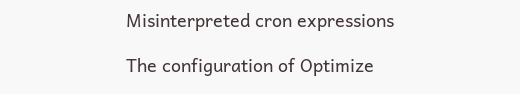Misinterpreted cron expressions

The configuration of Optimize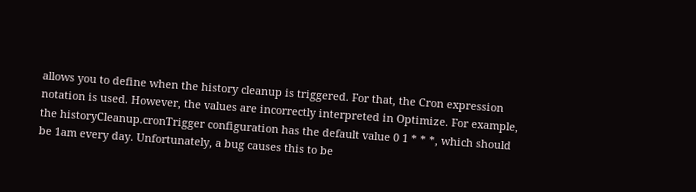allows you to define when the history cleanup is triggered. For that, the Cron expression notation is used. However, the values are incorrectly interpreted in Optimize. For example, the historyCleanup.cronTrigger configuration has the default value 0 1 * * *, which should be 1am every day. Unfortunately, a bug causes this to be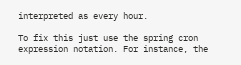interpreted as every hour.

To fix this just use the spring cron expression notation. For instance, the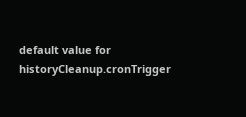default value for historyCleanup.cronTrigger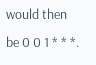would then be 0 0 1 * * *.